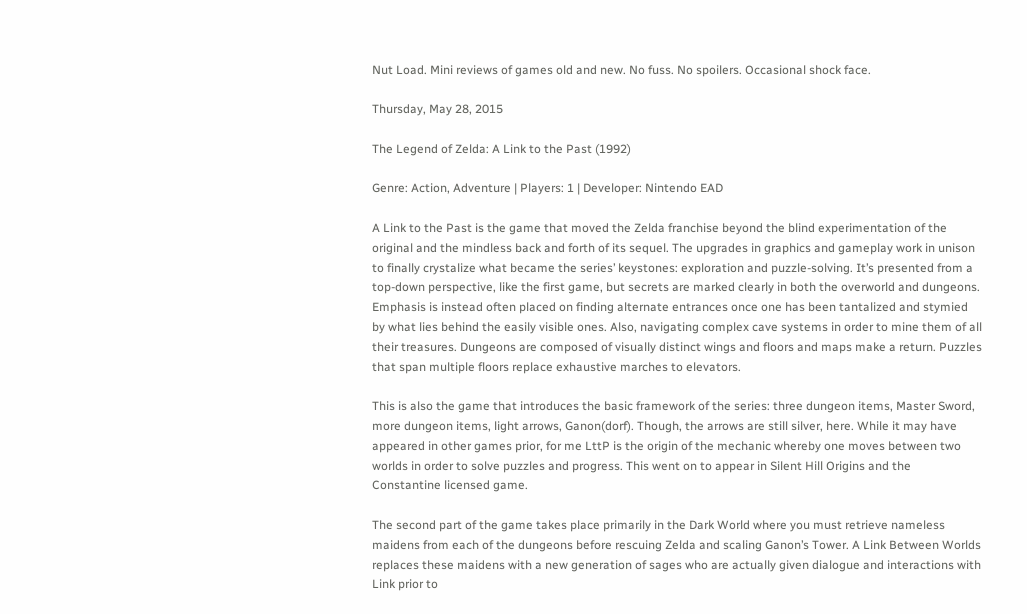Nut Load. Mini reviews of games old and new. No fuss. No spoilers. Occasional shock face.

Thursday, May 28, 2015

The Legend of Zelda: A Link to the Past (1992)

Genre: Action, Adventure | Players: 1 | Developer: Nintendo EAD

A Link to the Past is the game that moved the Zelda franchise beyond the blind experimentation of the original and the mindless back and forth of its sequel. The upgrades in graphics and gameplay work in unison to finally crystalize what became the series’ keystones: exploration and puzzle-solving. It’s presented from a top-down perspective, like the first game, but secrets are marked clearly in both the overworld and dungeons. Emphasis is instead often placed on finding alternate entrances once one has been tantalized and stymied by what lies behind the easily visible ones. Also, navigating complex cave systems in order to mine them of all their treasures. Dungeons are composed of visually distinct wings and floors and maps make a return. Puzzles that span multiple floors replace exhaustive marches to elevators.

This is also the game that introduces the basic framework of the series: three dungeon items, Master Sword, more dungeon items, light arrows, Ganon(dorf). Though, the arrows are still silver, here. While it may have appeared in other games prior, for me LttP is the origin of the mechanic whereby one moves between two worlds in order to solve puzzles and progress. This went on to appear in Silent Hill Origins and the Constantine licensed game.

The second part of the game takes place primarily in the Dark World where you must retrieve nameless maidens from each of the dungeons before rescuing Zelda and scaling Ganon’s Tower. A Link Between Worlds replaces these maidens with a new generation of sages who are actually given dialogue and interactions with Link prior to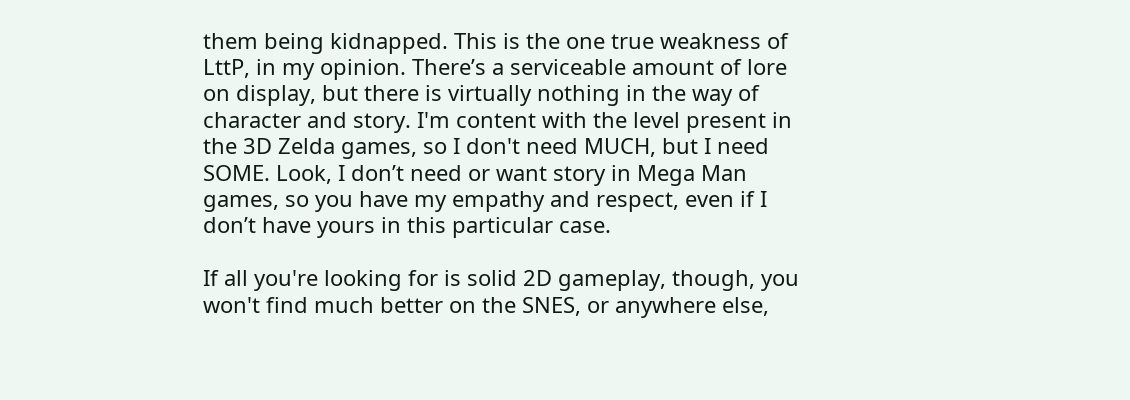them being kidnapped. This is the one true weakness of LttP, in my opinion. There’s a serviceable amount of lore on display, but there is virtually nothing in the way of character and story. I'm content with the level present in the 3D Zelda games, so I don't need MUCH, but I need SOME. Look, I don’t need or want story in Mega Man games, so you have my empathy and respect, even if I don’t have yours in this particular case.

If all you're looking for is solid 2D gameplay, though, you won't find much better on the SNES, or anywhere else,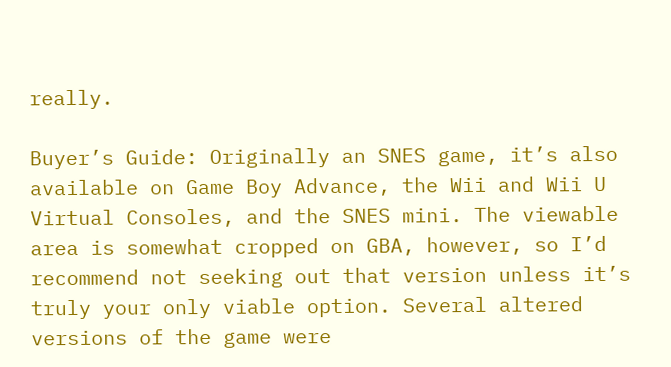really.

Buyer’s Guide: Originally an SNES game, it’s also available on Game Boy Advance, the Wii and Wii U Virtual Consoles, and the SNES mini. The viewable area is somewhat cropped on GBA, however, so I’d recommend not seeking out that version unless it’s truly your only viable option. Several altered versions of the game were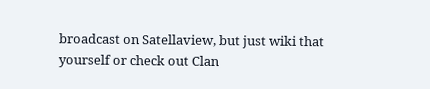broadcast on Satellaview, but just wiki that yourself or check out Clan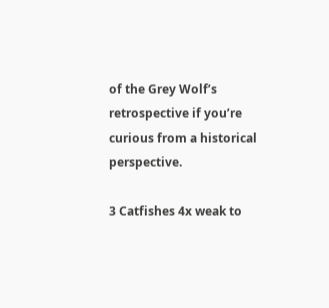of the Grey Wolf’s retrospective if you’re curious from a historical perspective.

3 Catfishes 4x weak to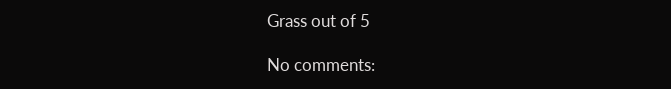Grass out of 5

No comments: